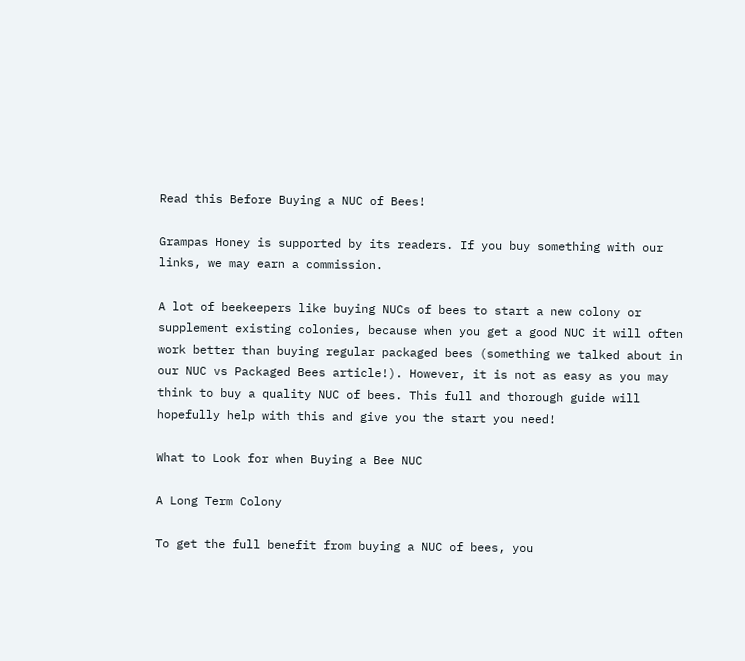Read this Before Buying a NUC of Bees!

Grampas Honey is supported by its readers. If you buy something with our links, we may earn a commission.

A lot of beekeepers like buying NUCs of bees to start a new colony or supplement existing colonies, because when you get a good NUC it will often work better than buying regular packaged bees (something we talked about in our NUC vs Packaged Bees article!). However, it is not as easy as you may think to buy a quality NUC of bees. This full and thorough guide will hopefully help with this and give you the start you need!

What to Look for when Buying a Bee NUC

A Long Term Colony

To get the full benefit from buying a NUC of bees, you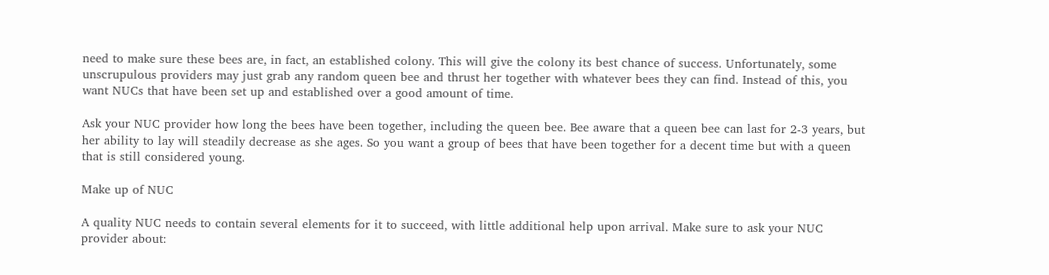need to make sure these bees are, in fact, an established colony. This will give the colony its best chance of success. Unfortunately, some unscrupulous providers may just grab any random queen bee and thrust her together with whatever bees they can find. Instead of this, you want NUCs that have been set up and established over a good amount of time.

Ask your NUC provider how long the bees have been together, including the queen bee. Bee aware that a queen bee can last for 2-3 years, but her ability to lay will steadily decrease as she ages. So you want a group of bees that have been together for a decent time but with a queen that is still considered young.

Make up of NUC

A quality NUC needs to contain several elements for it to succeed, with little additional help upon arrival. Make sure to ask your NUC provider about: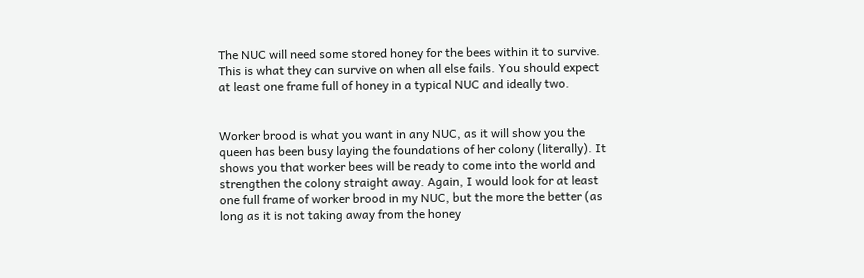The NUC will need some stored honey for the bees within it to survive. This is what they can survive on when all else fails. You should expect at least one frame full of honey in a typical NUC and ideally two.


Worker brood is what you want in any NUC, as it will show you the queen has been busy laying the foundations of her colony (literally). It shows you that worker bees will be ready to come into the world and strengthen the colony straight away. Again, I would look for at least one full frame of worker brood in my NUC, but the more the better (as long as it is not taking away from the honey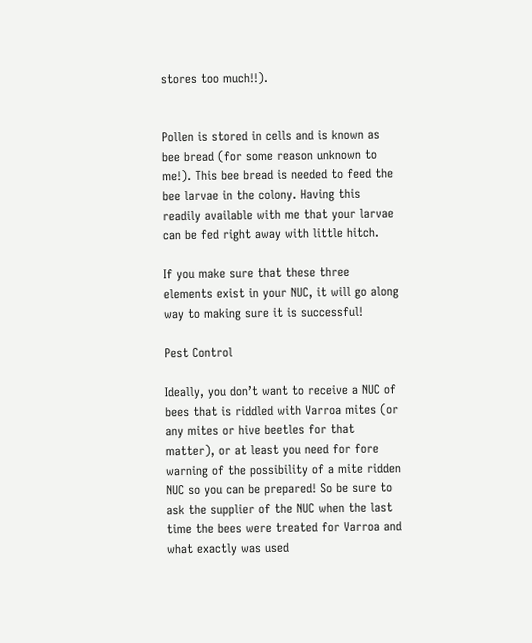stores too much!!).


Pollen is stored in cells and is known as bee bread (for some reason unknown to me!). This bee bread is needed to feed the bee larvae in the colony. Having this readily available with me that your larvae can be fed right away with little hitch.

If you make sure that these three elements exist in your NUC, it will go along way to making sure it is successful!

Pest Control

Ideally, you don’t want to receive a NUC of bees that is riddled with Varroa mites (or any mites or hive beetles for that matter), or at least you need for fore warning of the possibility of a mite ridden NUC so you can be prepared! So be sure to ask the supplier of the NUC when the last time the bees were treated for Varroa and what exactly was used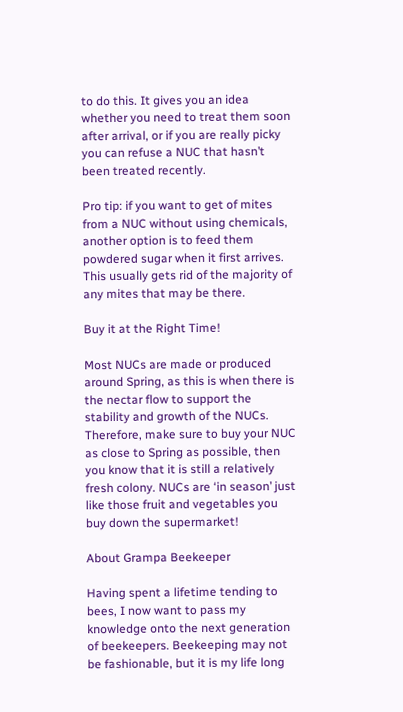to do this. It gives you an idea whether you need to treat them soon after arrival, or if you are really picky you can refuse a NUC that hasn’t been treated recently.

Pro tip: if you want to get of mites from a NUC without using chemicals, another option is to feed them powdered sugar when it first arrives. This usually gets rid of the majority of any mites that may be there.

Buy it at the Right Time!

Most NUCs are made or produced around Spring, as this is when there is the nectar flow to support the stability and growth of the NUCs. Therefore, make sure to buy your NUC as close to Spring as possible, then you know that it is still a relatively fresh colony. NUCs are ‘in season’ just like those fruit and vegetables you buy down the supermarket!

About Grampa Beekeeper

Having spent a lifetime tending to bees, I now want to pass my knowledge onto the next generation of beekeepers. Beekeeping may not be fashionable, but it is my life long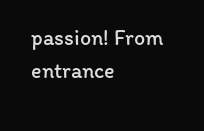passion! From entrance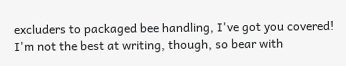excluders to packaged bee handling, I've got you covered! I'm not the best at writing, though, so bear with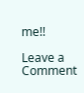me!!

Leave a Comment